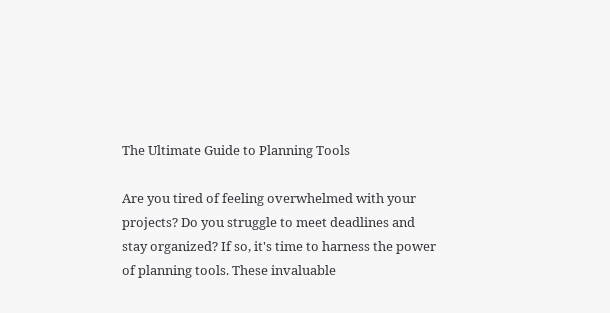The Ultimate Guide to Planning Tools

Are you tired of feeling overwhelmed with your projects? Do you struggle to meet deadlines and stay organized? If so, it's time to harness the power of planning tools. These invaluable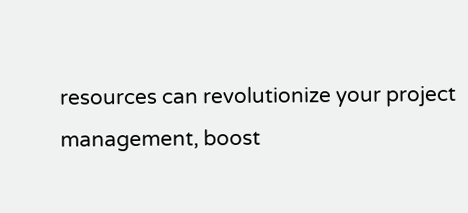resources can revolutionize your project management, boost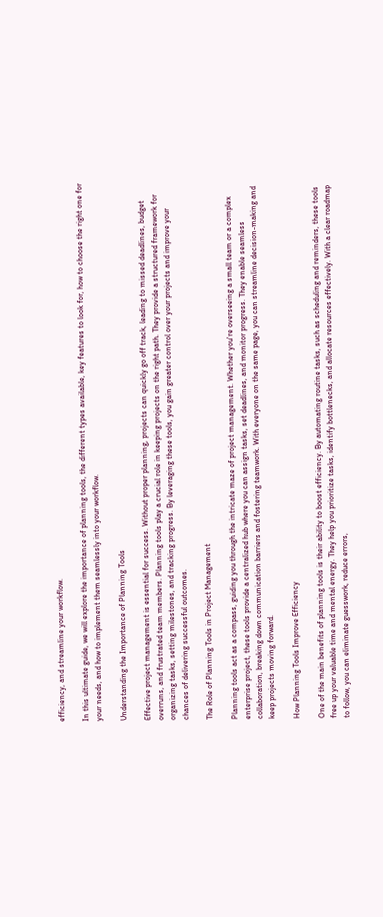efficiency, and streamline your workflow.

In this ultimate guide, we will explore the importance of planning tools, the different types available, key features to look for, how to choose the right one for your needs, and how to implement them seamlessly into your workflow.

Understanding the Importance of Planning Tools

Effective project management is essential for success. Without proper planning, projects can quickly go off track, leading to missed deadlines, budget overruns, and frustrated team members. Planning tools play a crucial role in keeping projects on the right path. They provide a structured framework for organizing tasks, setting milestones, and tracking progress. By leveraging these tools, you gain greater control over your projects and improve your chances of delivering successful outcomes.

The Role of Planning Tools in Project Management

Planning tools act as a compass, guiding you through the intricate maze of project management. Whether you're overseeing a small team or a complex enterprise project, these tools provide a centralized hub where you can assign tasks, set deadlines, and monitor progress. They enable seamless collaboration, breaking down communication barriers and fostering teamwork. With everyone on the same page, you can streamline decision-making and keep projects moving forward.

How Planning Tools Improve Efficiency

One of the main benefits of planning tools is their ability to boost efficiency. By automating routine tasks, such as scheduling and reminders, these tools free up your valuable time and mental energy. They help you prioritize tasks, identify bottlenecks, and allocate resources effectively. With a clear roadmap to follow, you can eliminate guesswork, reduce errors,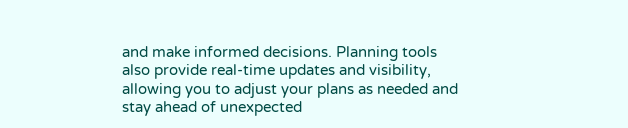and make informed decisions. Planning tools also provide real-time updates and visibility, allowing you to adjust your plans as needed and stay ahead of unexpected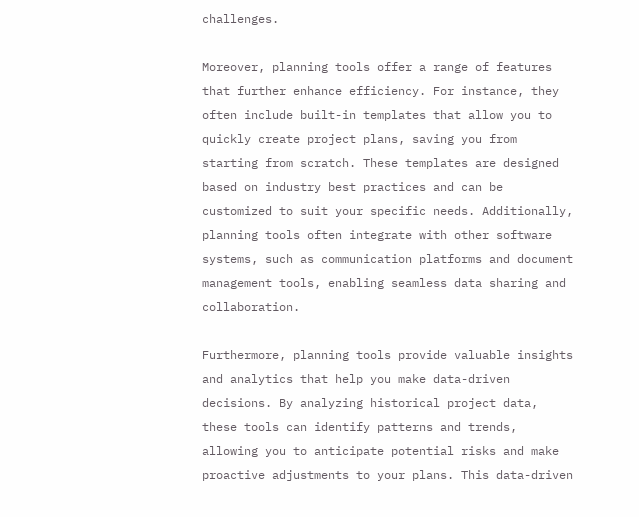challenges.

Moreover, planning tools offer a range of features that further enhance efficiency. For instance, they often include built-in templates that allow you to quickly create project plans, saving you from starting from scratch. These templates are designed based on industry best practices and can be customized to suit your specific needs. Additionally, planning tools often integrate with other software systems, such as communication platforms and document management tools, enabling seamless data sharing and collaboration.

Furthermore, planning tools provide valuable insights and analytics that help you make data-driven decisions. By analyzing historical project data, these tools can identify patterns and trends, allowing you to anticipate potential risks and make proactive adjustments to your plans. This data-driven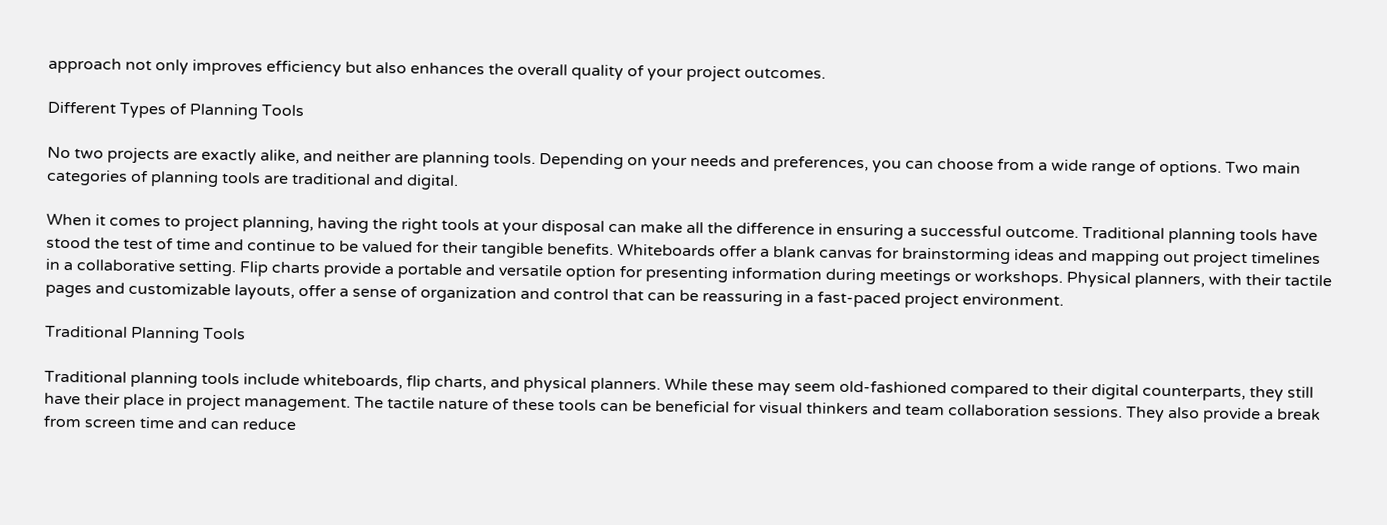approach not only improves efficiency but also enhances the overall quality of your project outcomes.

Different Types of Planning Tools

No two projects are exactly alike, and neither are planning tools. Depending on your needs and preferences, you can choose from a wide range of options. Two main categories of planning tools are traditional and digital.

When it comes to project planning, having the right tools at your disposal can make all the difference in ensuring a successful outcome. Traditional planning tools have stood the test of time and continue to be valued for their tangible benefits. Whiteboards offer a blank canvas for brainstorming ideas and mapping out project timelines in a collaborative setting. Flip charts provide a portable and versatile option for presenting information during meetings or workshops. Physical planners, with their tactile pages and customizable layouts, offer a sense of organization and control that can be reassuring in a fast-paced project environment.

Traditional Planning Tools

Traditional planning tools include whiteboards, flip charts, and physical planners. While these may seem old-fashioned compared to their digital counterparts, they still have their place in project management. The tactile nature of these tools can be beneficial for visual thinkers and team collaboration sessions. They also provide a break from screen time and can reduce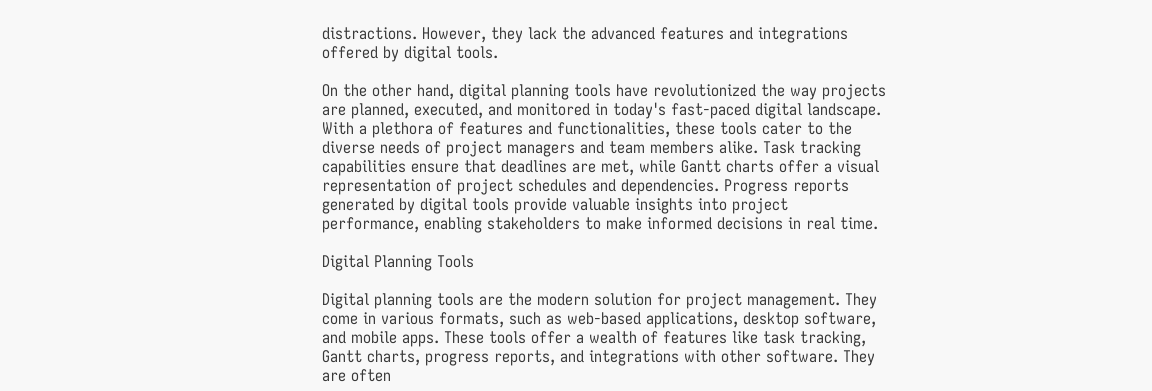distractions. However, they lack the advanced features and integrations offered by digital tools.

On the other hand, digital planning tools have revolutionized the way projects are planned, executed, and monitored in today's fast-paced digital landscape. With a plethora of features and functionalities, these tools cater to the diverse needs of project managers and team members alike. Task tracking capabilities ensure that deadlines are met, while Gantt charts offer a visual representation of project schedules and dependencies. Progress reports generated by digital tools provide valuable insights into project performance, enabling stakeholders to make informed decisions in real time.

Digital Planning Tools

Digital planning tools are the modern solution for project management. They come in various formats, such as web-based applications, desktop software, and mobile apps. These tools offer a wealth of features like task tracking, Gantt charts, progress reports, and integrations with other software. They are often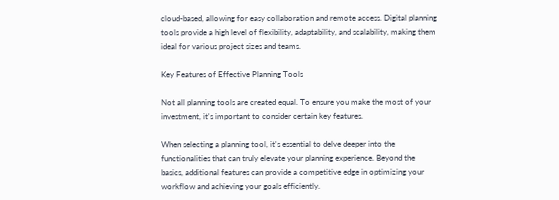cloud-based, allowing for easy collaboration and remote access. Digital planning tools provide a high level of flexibility, adaptability, and scalability, making them ideal for various project sizes and teams.

Key Features of Effective Planning Tools

Not all planning tools are created equal. To ensure you make the most of your investment, it's important to consider certain key features.

When selecting a planning tool, it's essential to delve deeper into the functionalities that can truly elevate your planning experience. Beyond the basics, additional features can provide a competitive edge in optimizing your workflow and achieving your goals efficiently.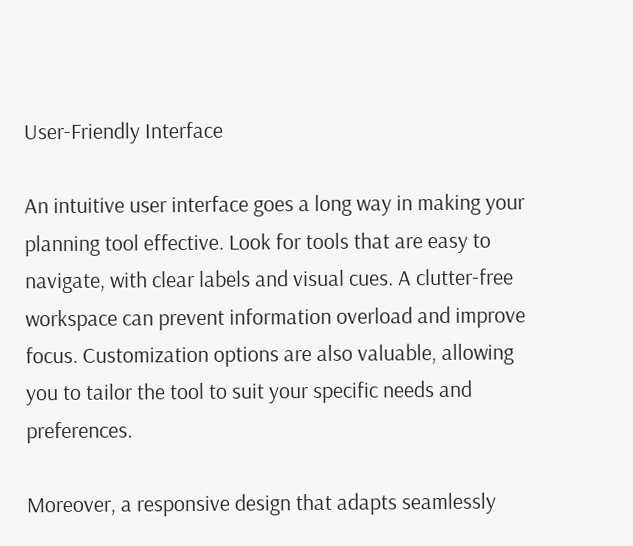User-Friendly Interface

An intuitive user interface goes a long way in making your planning tool effective. Look for tools that are easy to navigate, with clear labels and visual cues. A clutter-free workspace can prevent information overload and improve focus. Customization options are also valuable, allowing you to tailor the tool to suit your specific needs and preferences.

Moreover, a responsive design that adapts seamlessly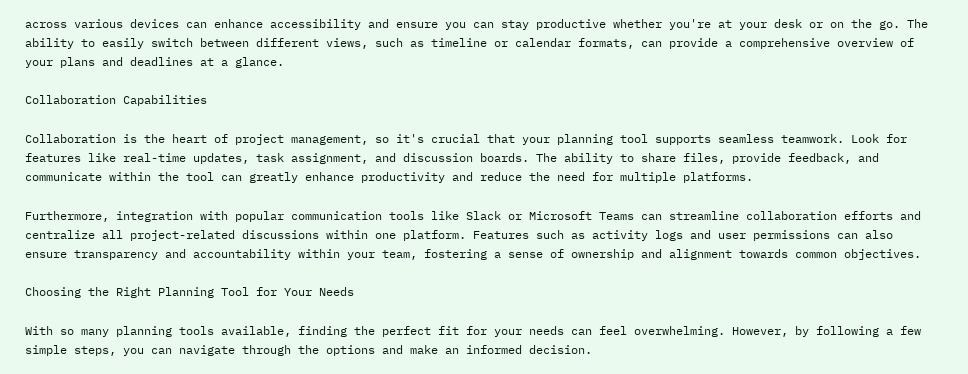across various devices can enhance accessibility and ensure you can stay productive whether you're at your desk or on the go. The ability to easily switch between different views, such as timeline or calendar formats, can provide a comprehensive overview of your plans and deadlines at a glance.

Collaboration Capabilities

Collaboration is the heart of project management, so it's crucial that your planning tool supports seamless teamwork. Look for features like real-time updates, task assignment, and discussion boards. The ability to share files, provide feedback, and communicate within the tool can greatly enhance productivity and reduce the need for multiple platforms.

Furthermore, integration with popular communication tools like Slack or Microsoft Teams can streamline collaboration efforts and centralize all project-related discussions within one platform. Features such as activity logs and user permissions can also ensure transparency and accountability within your team, fostering a sense of ownership and alignment towards common objectives.

Choosing the Right Planning Tool for Your Needs

With so many planning tools available, finding the perfect fit for your needs can feel overwhelming. However, by following a few simple steps, you can navigate through the options and make an informed decision.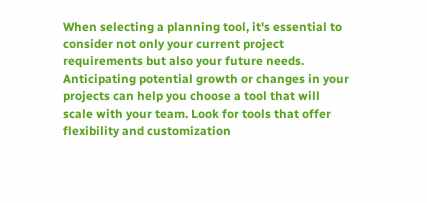When selecting a planning tool, it's essential to consider not only your current project requirements but also your future needs. Anticipating potential growth or changes in your projects can help you choose a tool that will scale with your team. Look for tools that offer flexibility and customization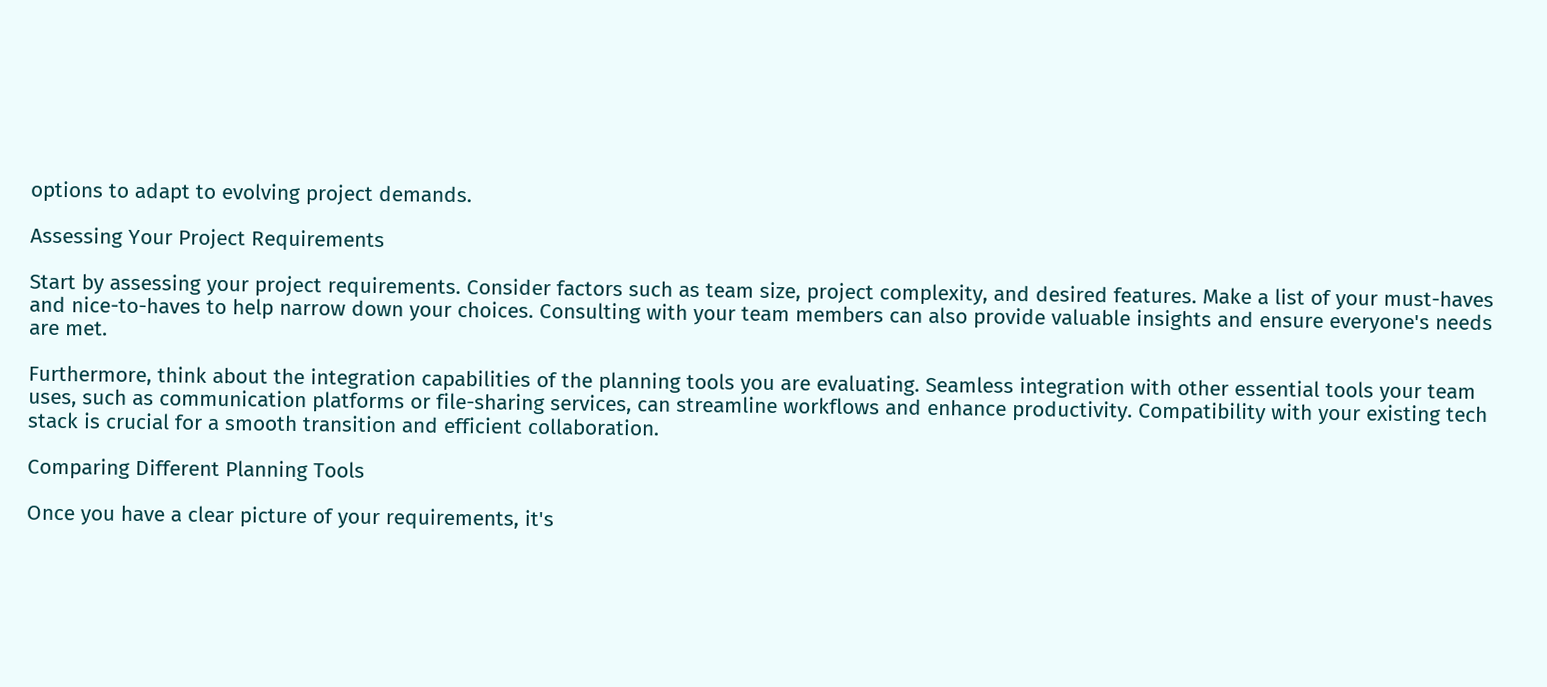options to adapt to evolving project demands.

Assessing Your Project Requirements

Start by assessing your project requirements. Consider factors such as team size, project complexity, and desired features. Make a list of your must-haves and nice-to-haves to help narrow down your choices. Consulting with your team members can also provide valuable insights and ensure everyone's needs are met.

Furthermore, think about the integration capabilities of the planning tools you are evaluating. Seamless integration with other essential tools your team uses, such as communication platforms or file-sharing services, can streamline workflows and enhance productivity. Compatibility with your existing tech stack is crucial for a smooth transition and efficient collaboration.

Comparing Different Planning Tools

Once you have a clear picture of your requirements, it's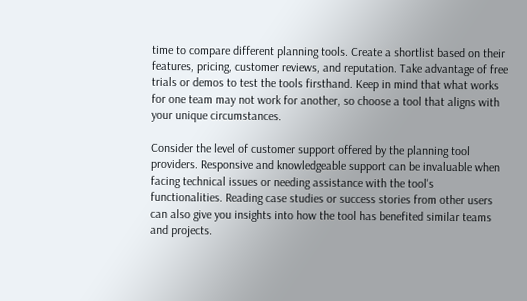time to compare different planning tools. Create a shortlist based on their features, pricing, customer reviews, and reputation. Take advantage of free trials or demos to test the tools firsthand. Keep in mind that what works for one team may not work for another, so choose a tool that aligns with your unique circumstances.

Consider the level of customer support offered by the planning tool providers. Responsive and knowledgeable support can be invaluable when facing technical issues or needing assistance with the tool's functionalities. Reading case studies or success stories from other users can also give you insights into how the tool has benefited similar teams and projects.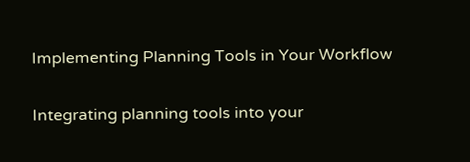Implementing Planning Tools in Your Workflow

Integrating planning tools into your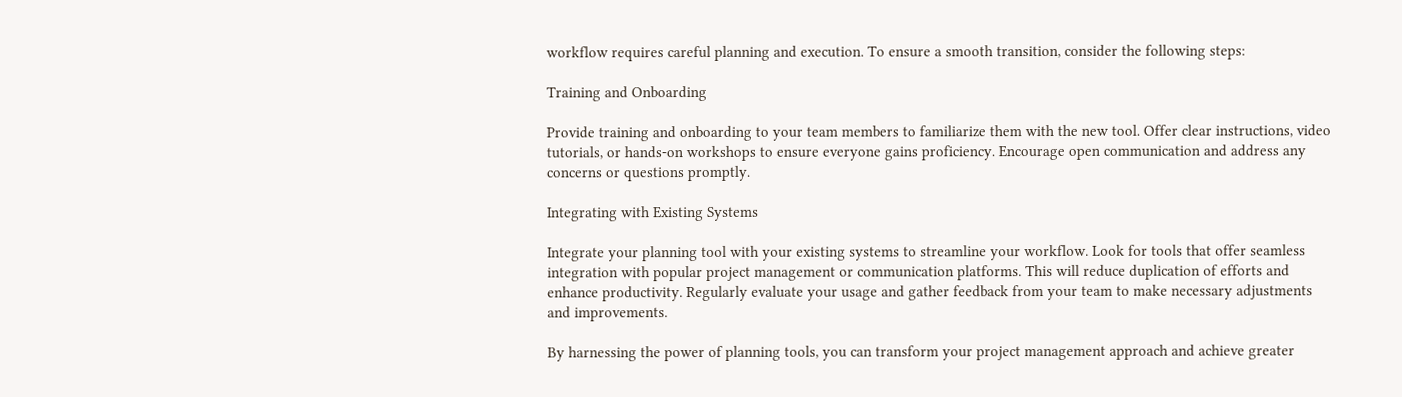workflow requires careful planning and execution. To ensure a smooth transition, consider the following steps:

Training and Onboarding

Provide training and onboarding to your team members to familiarize them with the new tool. Offer clear instructions, video tutorials, or hands-on workshops to ensure everyone gains proficiency. Encourage open communication and address any concerns or questions promptly.

Integrating with Existing Systems

Integrate your planning tool with your existing systems to streamline your workflow. Look for tools that offer seamless integration with popular project management or communication platforms. This will reduce duplication of efforts and enhance productivity. Regularly evaluate your usage and gather feedback from your team to make necessary adjustments and improvements.

By harnessing the power of planning tools, you can transform your project management approach and achieve greater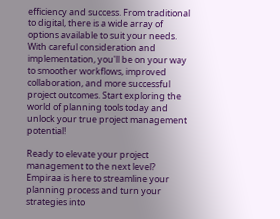efficiency and success. From traditional to digital, there is a wide array of options available to suit your needs. With careful consideration and implementation, you'll be on your way to smoother workflows, improved collaboration, and more successful project outcomes. Start exploring the world of planning tools today and unlock your true project management potential!

Ready to elevate your project management to the next level? Empiraa is here to streamline your planning process and turn your strategies into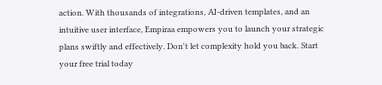action. With thousands of integrations, AI-driven templates, and an intuitive user interface, Empiraa empowers you to launch your strategic plans swiftly and effectively. Don't let complexity hold you back. Start your free trial today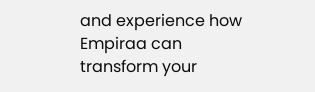and experience how Empiraa can transform your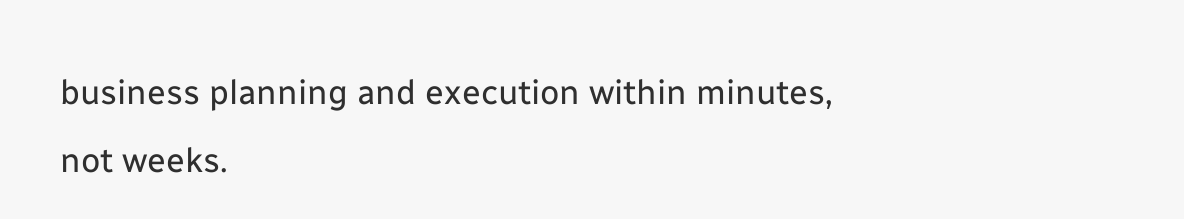business planning and execution within minutes, not weeks.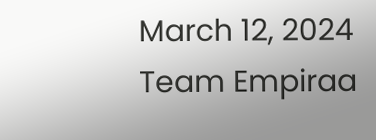March 12, 2024
Team Empiraa